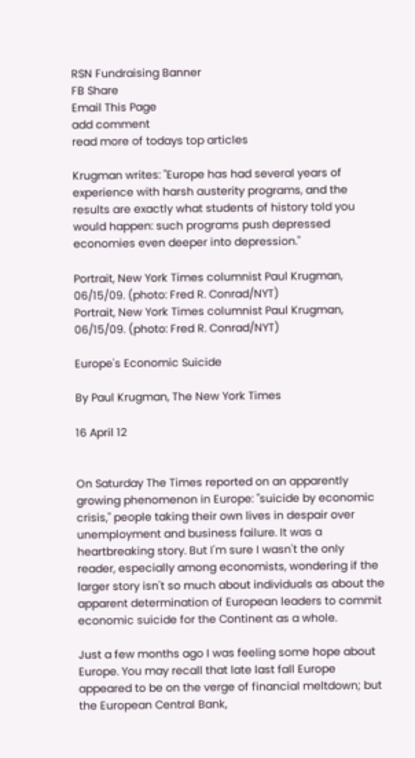RSN Fundraising Banner
FB Share
Email This Page
add comment
read more of todays top articles

Krugman writes: "Europe has had several years of experience with harsh austerity programs, and the results are exactly what students of history told you would happen: such programs push depressed economies even deeper into depression."

Portrait, New York Times columnist Paul Krugman, 06/15/09. (photo: Fred R. Conrad/NYT)
Portrait, New York Times columnist Paul Krugman, 06/15/09. (photo: Fred R. Conrad/NYT)

Europe's Economic Suicide

By Paul Krugman, The New York Times

16 April 12


On Saturday The Times reported on an apparently growing phenomenon in Europe: "suicide by economic crisis," people taking their own lives in despair over unemployment and business failure. It was a heartbreaking story. But I'm sure I wasn't the only reader, especially among economists, wondering if the larger story isn't so much about individuals as about the apparent determination of European leaders to commit economic suicide for the Continent as a whole.

Just a few months ago I was feeling some hope about Europe. You may recall that late last fall Europe appeared to be on the verge of financial meltdown; but the European Central Bank,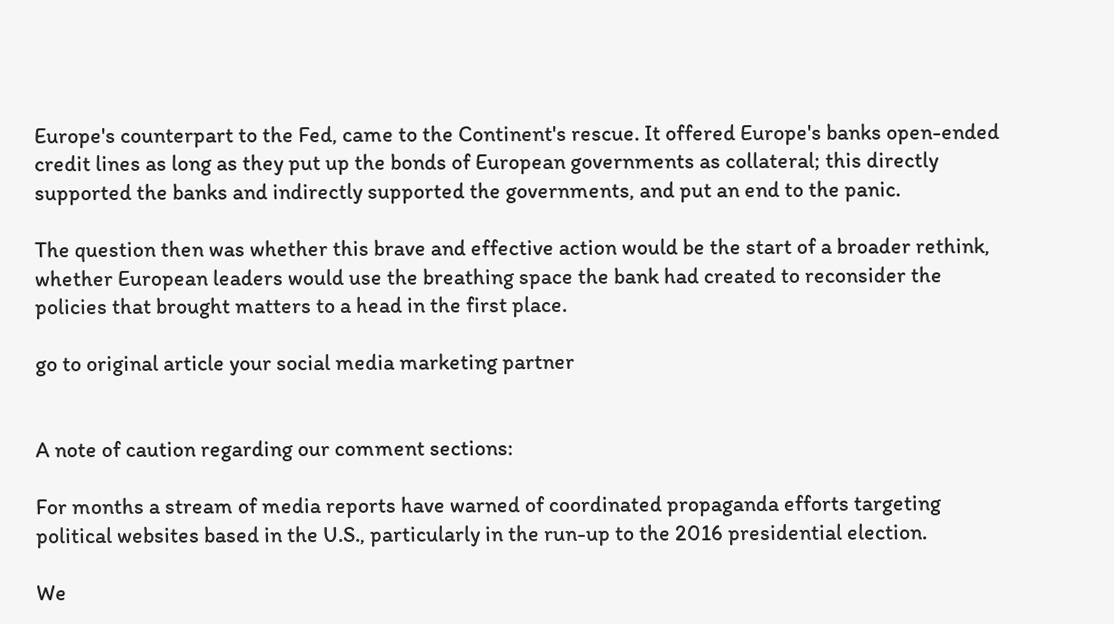Europe's counterpart to the Fed, came to the Continent's rescue. It offered Europe's banks open-ended credit lines as long as they put up the bonds of European governments as collateral; this directly supported the banks and indirectly supported the governments, and put an end to the panic.

The question then was whether this brave and effective action would be the start of a broader rethink, whether European leaders would use the breathing space the bank had created to reconsider the policies that brought matters to a head in the first place.

go to original article your social media marketing partner


A note of caution regarding our comment sections:

For months a stream of media reports have warned of coordinated propaganda efforts targeting political websites based in the U.S., particularly in the run-up to the 2016 presidential election.

We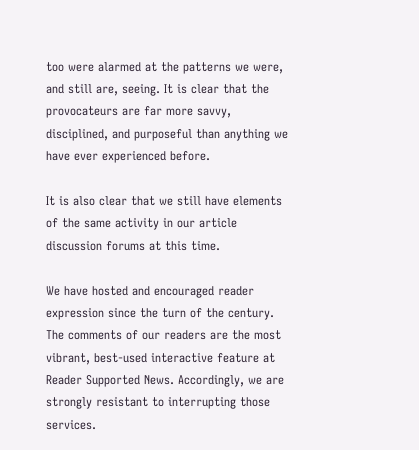too were alarmed at the patterns we were, and still are, seeing. It is clear that the provocateurs are far more savvy, disciplined, and purposeful than anything we have ever experienced before.

It is also clear that we still have elements of the same activity in our article discussion forums at this time.

We have hosted and encouraged reader expression since the turn of the century. The comments of our readers are the most vibrant, best-used interactive feature at Reader Supported News. Accordingly, we are strongly resistant to interrupting those services.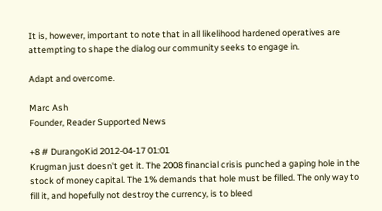It is, however, important to note that in all likelihood hardened operatives are attempting to shape the dialog our community seeks to engage in.

Adapt and overcome.

Marc Ash
Founder, Reader Supported News

+8 # DurangoKid 2012-04-17 01:01
Krugman just doesn't get it. The 2008 financial crisis punched a gaping hole in the stock of money capital. The 1% demands that hole must be filled. The only way to fill it, and hopefully not destroy the currency, is to bleed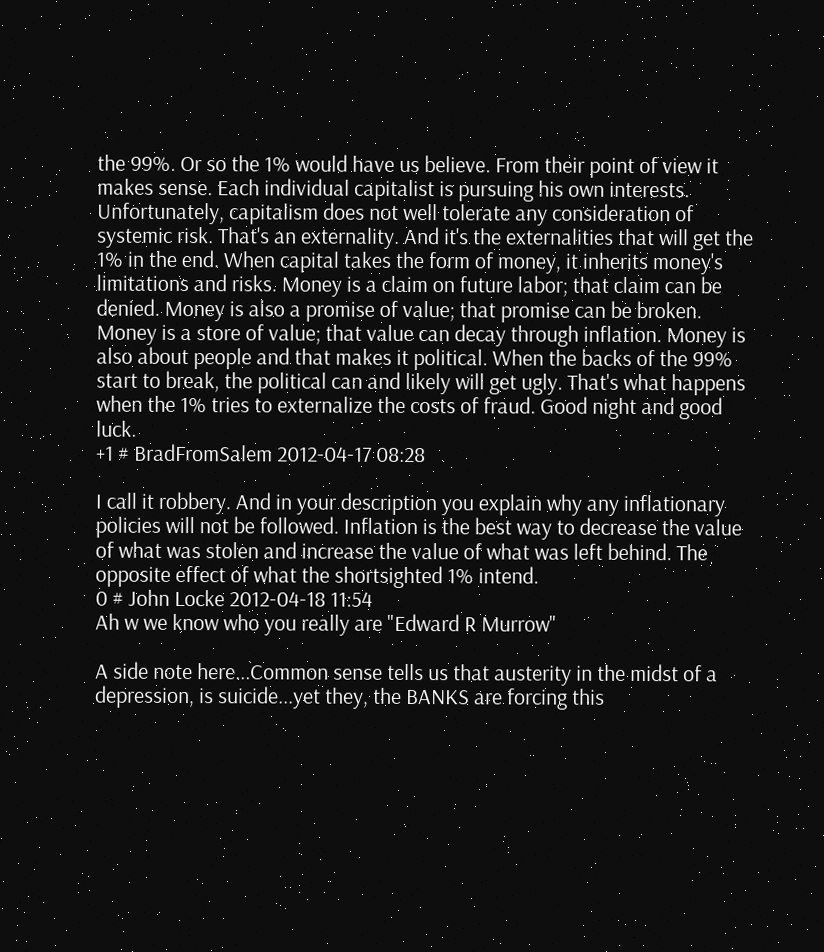the 99%. Or so the 1% would have us believe. From their point of view it makes sense. Each individual capitalist is pursuing his own interests. Unfortunately, capitalism does not well tolerate any consideration of systemic risk. That's an externality. And it's the externalities that will get the 1% in the end. When capital takes the form of money, it inherits money's limitations and risks. Money is a claim on future labor; that claim can be denied. Money is also a promise of value; that promise can be broken. Money is a store of value; that value can decay through inflation. Money is also about people and that makes it political. When the backs of the 99% start to break, the political can and likely will get ugly. That's what happens when the 1% tries to externalize the costs of fraud. Good night and good luck.
+1 # BradFromSalem 2012-04-17 08:28

I call it robbery. And in your description you explain why any inflationary policies will not be followed. Inflation is the best way to decrease the value of what was stolen and increase the value of what was left behind. The opposite effect of what the shortsighted 1% intend.
0 # John Locke 2012-04-18 11:54
Ah w we know who you really are "Edward R Murrow"

A side note here...Common sense tells us that austerity in the midst of a depression, is suicide...yet they, the BANKS are forcing this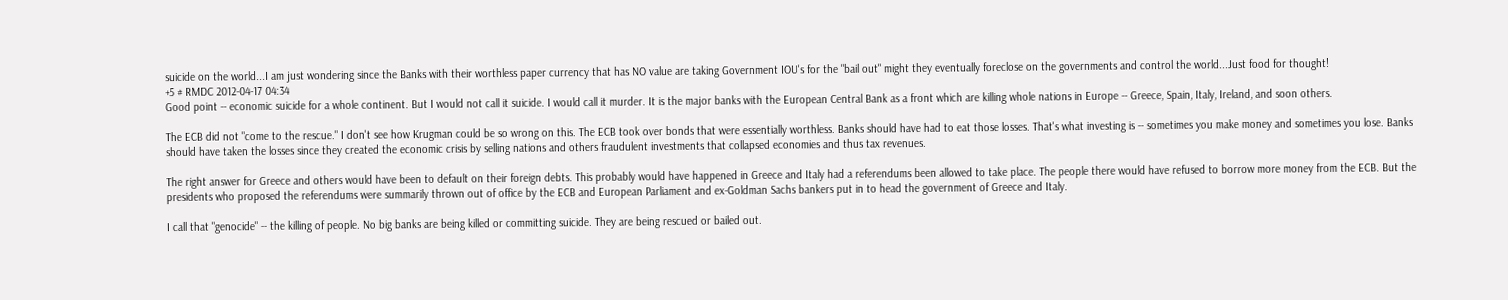suicide on the world...I am just wondering since the Banks with their worthless paper currency that has NO value are taking Government IOU's for the "bail out" might they eventually foreclose on the governments and control the world...Just food for thought!
+5 # RMDC 2012-04-17 04:34
Good point -- economic suicide for a whole continent. But I would not call it suicide. I would call it murder. It is the major banks with the European Central Bank as a front which are killing whole nations in Europe -- Greece, Spain, Italy, Ireland, and soon others.

The ECB did not "come to the rescue." I don't see how Krugman could be so wrong on this. The ECB took over bonds that were essentially worthless. Banks should have had to eat those losses. That's what investing is -- sometimes you make money and sometimes you lose. Banks should have taken the losses since they created the economic crisis by selling nations and others fraudulent investments that collapsed economies and thus tax revenues.

The right answer for Greece and others would have been to default on their foreign debts. This probably would have happened in Greece and Italy had a referendums been allowed to take place. The people there would have refused to borrow more money from the ECB. But the presidents who proposed the referendums were summarily thrown out of office by the ECB and European Parliament and ex-Goldman Sachs bankers put in to head the government of Greece and Italy.

I call that "genocide" -- the killing of people. No big banks are being killed or committing suicide. They are being rescued or bailed out.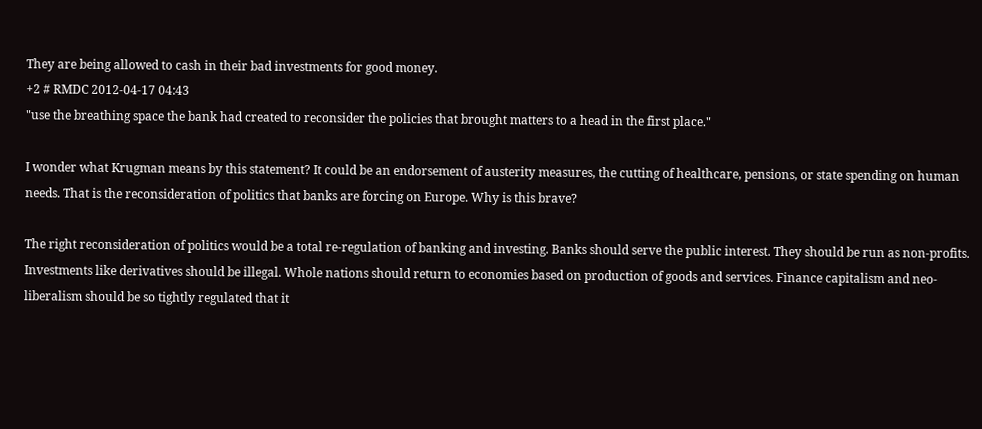They are being allowed to cash in their bad investments for good money.
+2 # RMDC 2012-04-17 04:43
"use the breathing space the bank had created to reconsider the policies that brought matters to a head in the first place."

I wonder what Krugman means by this statement? It could be an endorsement of austerity measures, the cutting of healthcare, pensions, or state spending on human needs. That is the reconsideration of politics that banks are forcing on Europe. Why is this brave?

The right reconsideration of politics would be a total re-regulation of banking and investing. Banks should serve the public interest. They should be run as non-profits. Investments like derivatives should be illegal. Whole nations should return to economies based on production of goods and services. Finance capitalism and neo-liberalism should be so tightly regulated that it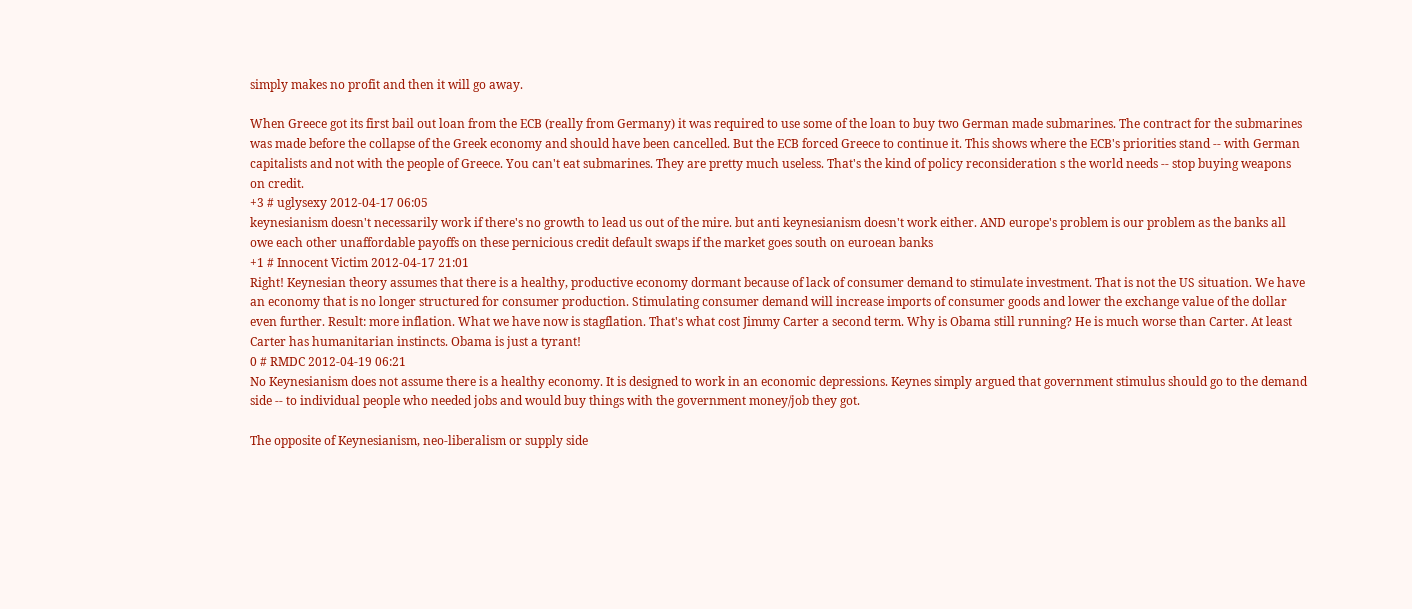simply makes no profit and then it will go away.

When Greece got its first bail out loan from the ECB (really from Germany) it was required to use some of the loan to buy two German made submarines. The contract for the submarines was made before the collapse of the Greek economy and should have been cancelled. But the ECB forced Greece to continue it. This shows where the ECB's priorities stand -- with German capitalists and not with the people of Greece. You can't eat submarines. They are pretty much useless. That's the kind of policy reconsideration s the world needs -- stop buying weapons on credit.
+3 # uglysexy 2012-04-17 06:05
keynesianism doesn't necessarily work if there's no growth to lead us out of the mire. but anti keynesianism doesn't work either. AND europe's problem is our problem as the banks all owe each other unaffordable payoffs on these pernicious credit default swaps if the market goes south on euroean banks
+1 # Innocent Victim 2012-04-17 21:01
Right! Keynesian theory assumes that there is a healthy, productive economy dormant because of lack of consumer demand to stimulate investment. That is not the US situation. We have an economy that is no longer structured for consumer production. Stimulating consumer demand will increase imports of consumer goods and lower the exchange value of the dollar even further. Result: more inflation. What we have now is stagflation. That's what cost Jimmy Carter a second term. Why is Obama still running? He is much worse than Carter. At least Carter has humanitarian instincts. Obama is just a tyrant!
0 # RMDC 2012-04-19 06:21
No Keynesianism does not assume there is a healthy economy. It is designed to work in an economic depressions. Keynes simply argued that government stimulus should go to the demand side -- to individual people who needed jobs and would buy things with the government money/job they got.

The opposite of Keynesianism, neo-liberalism or supply side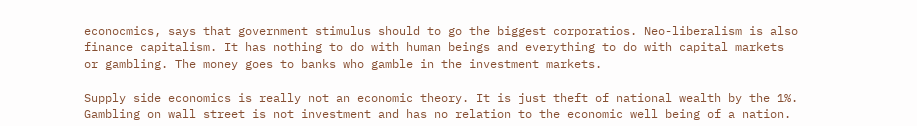econocmics, says that government stimulus should to go the biggest corporatios. Neo-liberalism is also finance capitalism. It has nothing to do with human beings and everything to do with capital markets or gambling. The money goes to banks who gamble in the investment markets.

Supply side economics is really not an economic theory. It is just theft of national wealth by the 1%. Gambling on wall street is not investment and has no relation to the economic well being of a nation.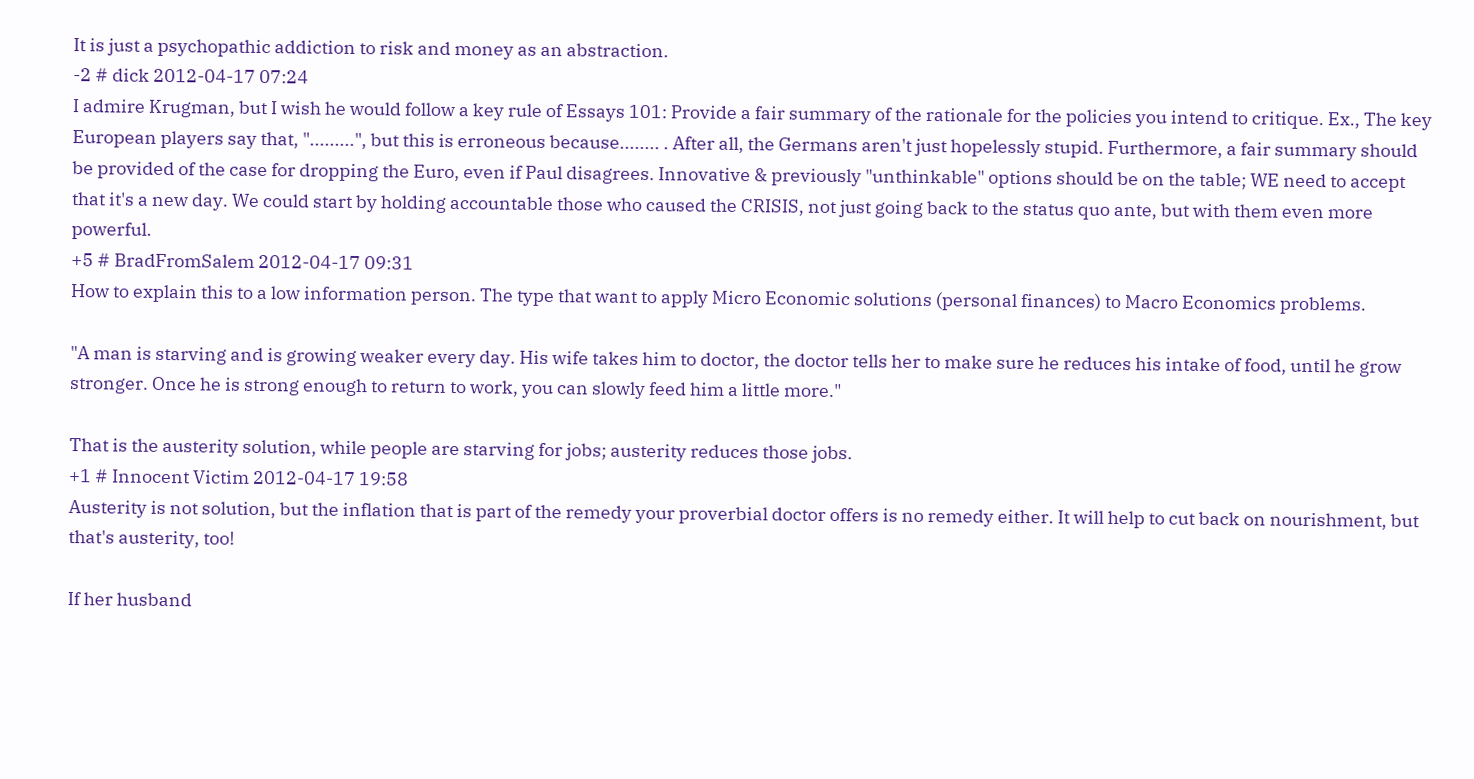It is just a psychopathic addiction to risk and money as an abstraction.
-2 # dick 2012-04-17 07:24
I admire Krugman, but I wish he would follow a key rule of Essays 101: Provide a fair summary of the rationale for the policies you intend to critique. Ex., The key European players say that, ".........", but this is erroneous because........ . After all, the Germans aren't just hopelessly stupid. Furthermore, a fair summary should be provided of the case for dropping the Euro, even if Paul disagrees. Innovative & previously "unthinkable" options should be on the table; WE need to accept that it's a new day. We could start by holding accountable those who caused the CRISIS, not just going back to the status quo ante, but with them even more powerful.
+5 # BradFromSalem 2012-04-17 09:31
How to explain this to a low information person. The type that want to apply Micro Economic solutions (personal finances) to Macro Economics problems.

"A man is starving and is growing weaker every day. His wife takes him to doctor, the doctor tells her to make sure he reduces his intake of food, until he grow stronger. Once he is strong enough to return to work, you can slowly feed him a little more."

That is the austerity solution, while people are starving for jobs; austerity reduces those jobs.
+1 # Innocent Victim 2012-04-17 19:58
Austerity is not solution, but the inflation that is part of the remedy your proverbial doctor offers is no remedy either. It will help to cut back on nourishment, but that's austerity, too!

If her husband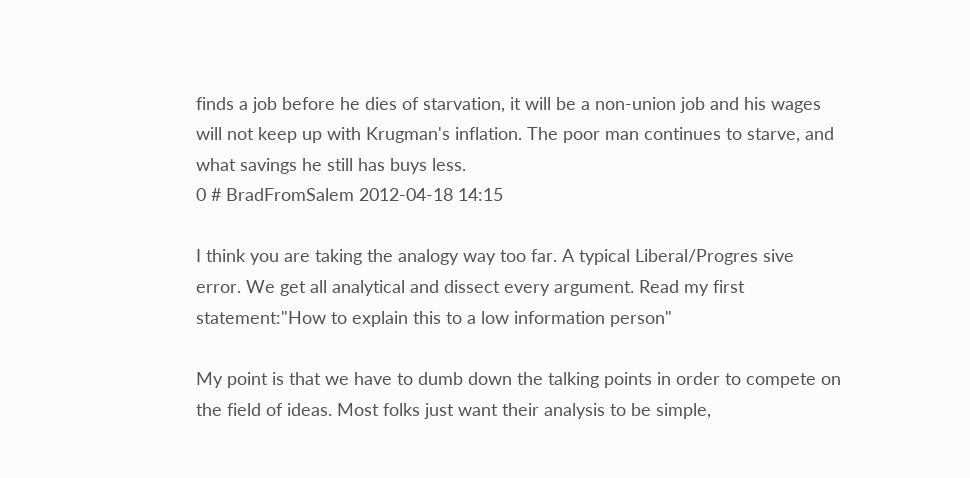finds a job before he dies of starvation, it will be a non-union job and his wages will not keep up with Krugman's inflation. The poor man continues to starve, and what savings he still has buys less.
0 # BradFromSalem 2012-04-18 14:15

I think you are taking the analogy way too far. A typical Liberal/Progres sive error. We get all analytical and dissect every argument. Read my first statement:"How to explain this to a low information person"

My point is that we have to dumb down the talking points in order to compete on the field of ideas. Most folks just want their analysis to be simple,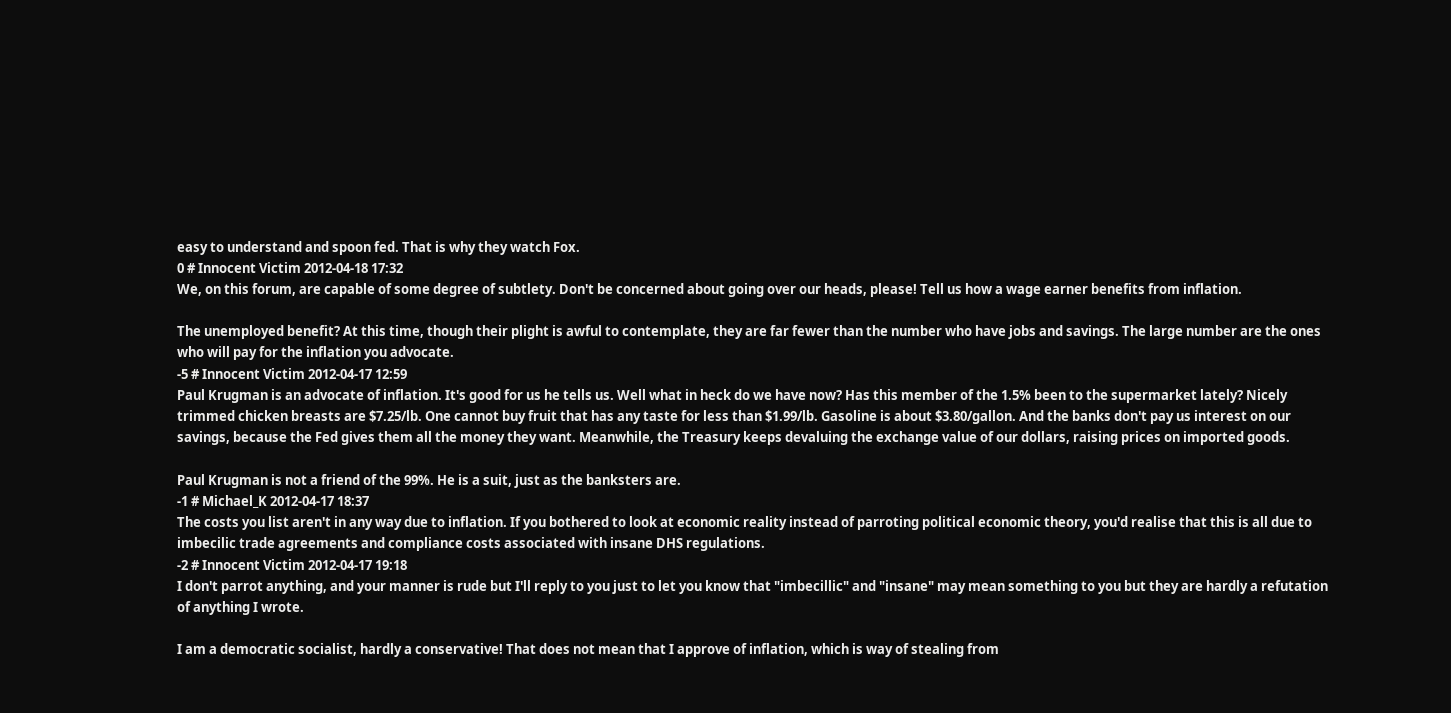easy to understand and spoon fed. That is why they watch Fox.
0 # Innocent Victim 2012-04-18 17:32
We, on this forum, are capable of some degree of subtlety. Don't be concerned about going over our heads, please! Tell us how a wage earner benefits from inflation.

The unemployed benefit? At this time, though their plight is awful to contemplate, they are far fewer than the number who have jobs and savings. The large number are the ones who will pay for the inflation you advocate.
-5 # Innocent Victim 2012-04-17 12:59
Paul Krugman is an advocate of inflation. It's good for us he tells us. Well what in heck do we have now? Has this member of the 1.5% been to the supermarket lately? Nicely trimmed chicken breasts are $7.25/lb. One cannot buy fruit that has any taste for less than $1.99/lb. Gasoline is about $3.80/gallon. And the banks don't pay us interest on our savings, because the Fed gives them all the money they want. Meanwhile, the Treasury keeps devaluing the exchange value of our dollars, raising prices on imported goods.

Paul Krugman is not a friend of the 99%. He is a suit, just as the banksters are.
-1 # Michael_K 2012-04-17 18:37
The costs you list aren't in any way due to inflation. If you bothered to look at economic reality instead of parroting political economic theory, you'd realise that this is all due to imbecilic trade agreements and compliance costs associated with insane DHS regulations.
-2 # Innocent Victim 2012-04-17 19:18
I don't parrot anything, and your manner is rude but I'll reply to you just to let you know that "imbecillic" and "insane" may mean something to you but they are hardly a refutation of anything I wrote.

I am a democratic socialist, hardly a conservative! That does not mean that I approve of inflation, which is way of stealing from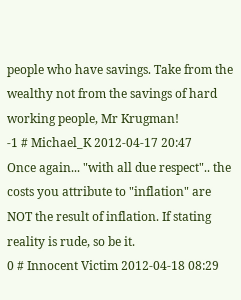people who have savings. Take from the wealthy not from the savings of hard working people, Mr Krugman!
-1 # Michael_K 2012-04-17 20:47
Once again... "with all due respect".. the costs you attribute to "inflation" are NOT the result of inflation. If stating reality is rude, so be it.
0 # Innocent Victim 2012-04-18 08:29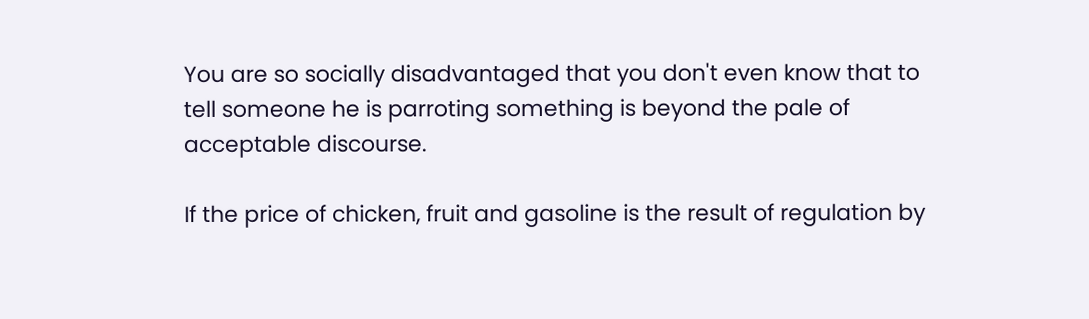You are so socially disadvantaged that you don't even know that to tell someone he is parroting something is beyond the pale of acceptable discourse.

If the price of chicken, fruit and gasoline is the result of regulation by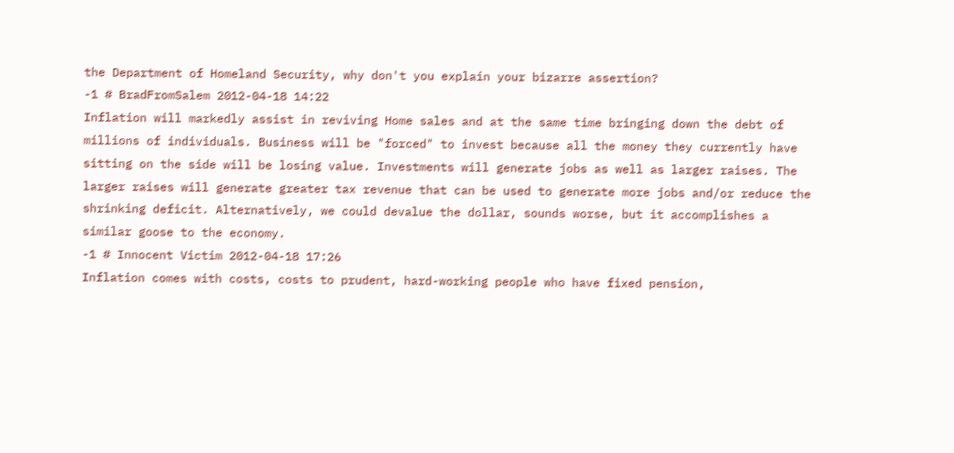the Department of Homeland Security, why don't you explain your bizarre assertion?
-1 # BradFromSalem 2012-04-18 14:22
Inflation will markedly assist in reviving Home sales and at the same time bringing down the debt of millions of individuals. Business will be "forced" to invest because all the money they currently have sitting on the side will be losing value. Investments will generate jobs as well as larger raises. The larger raises will generate greater tax revenue that can be used to generate more jobs and/or reduce the shrinking deficit. Alternatively, we could devalue the dollar, sounds worse, but it accomplishes a similar goose to the economy.
-1 # Innocent Victim 2012-04-18 17:26
Inflation comes with costs, costs to prudent, hard-working people who have fixed pension,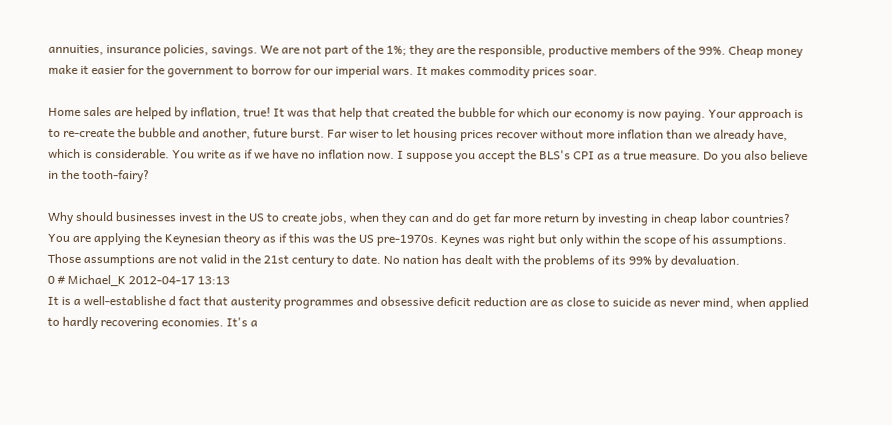annuities, insurance policies, savings. We are not part of the 1%; they are the responsible, productive members of the 99%. Cheap money make it easier for the government to borrow for our imperial wars. It makes commodity prices soar.

Home sales are helped by inflation, true! It was that help that created the bubble for which our economy is now paying. Your approach is to re-create the bubble and another, future burst. Far wiser to let housing prices recover without more inflation than we already have, which is considerable. You write as if we have no inflation now. I suppose you accept the BLS's CPI as a true measure. Do you also believe in the tooth-fairy?

Why should businesses invest in the US to create jobs, when they can and do get far more return by investing in cheap labor countries? You are applying the Keynesian theory as if this was the US pre-1970s. Keynes was right but only within the scope of his assumptions. Those assumptions are not valid in the 21st century to date. No nation has dealt with the problems of its 99% by devaluation.
0 # Michael_K 2012-04-17 13:13
It is a well-establishe d fact that austerity programmes and obsessive deficit reduction are as close to suicide as never mind, when applied to hardly recovering economies. It's a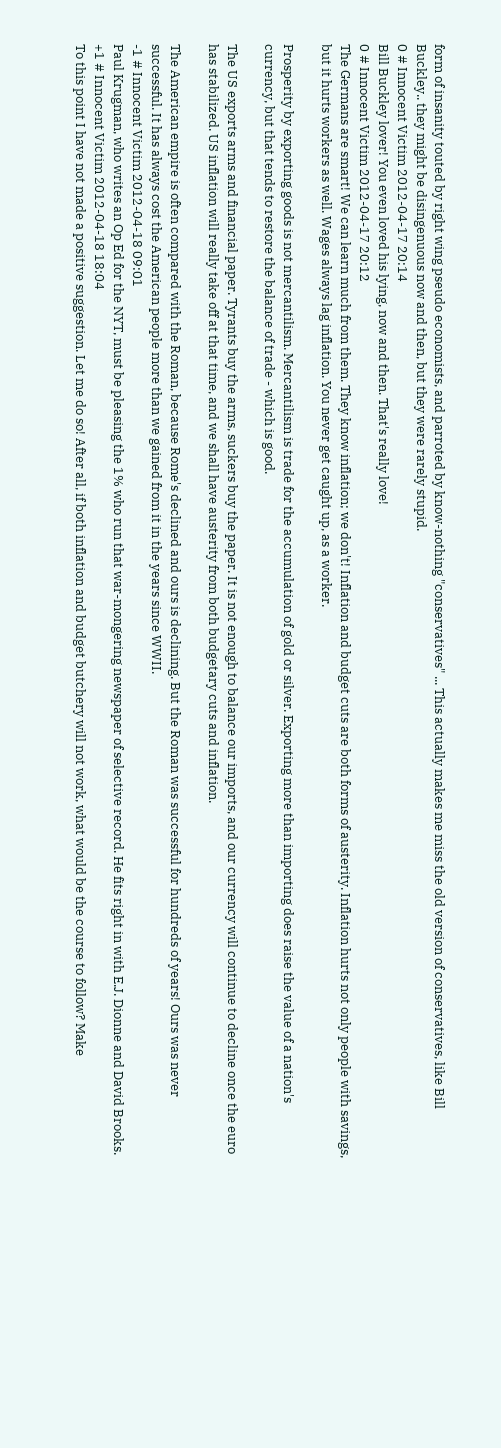form of insanity touted by right wing pseudo economists, and parroted by know-nothing "conservatives" ... This actually makes me miss the old version of conservatives, like Bill Buckley.. they might be disingenuous now and then, but they were rarely stupid.
0 # Innocent Victim 2012-04-17 20:14
Bill Buckley lover! You even loved his lying, now and then. That's really love!
0 # Innocent Victim 2012-04-17 20:12
The Germans are smart! We can learn much from them. They know inflation; we don't! Inflation and budget cuts are both forms of austerity. Inflation hurts not only people with savings, but it hurts workers as well. Wages always lag inflation. You never get caught up, as a worker.

Prosperity by exporting goods is not mercantilism. Mercantilism is trade for the accumulation of gold or silver. Exporting more than importing does raise the value of a nation's currency, but that tends to restore the balance of trade - which is good.

The US exports arms and financial paper. Tyrants buy the arms, suckers buy the paper. It is not enough to balance our imports, and our currency will continue to decline once the euro has stabilized. US inflation will really take off at that time, and we shall have austerity from both budgetary cuts and inflation.

The American empire is often compared with the Roman, because Rome's declined and ours is declining. But the Roman was successful for hundreds of years! Ours was never successful. It has always cost the American people more than we gained from it in the years since WWII.
-1 # Innocent Victim 2012-04-18 09:01
Paul Krugman, who writes an Op Ed for the NYT, must be pleasing the 1% who run that war-mongering newspaper of selective record. He fits right in with E.J. Dionne and David Brooks.
+1 # Innocent Victim 2012-04-18 18:04
To this point I have not made a positive suggestion. Let me do so! After all, if both inflation and budget butchery will not work, what would be the course to follow? Make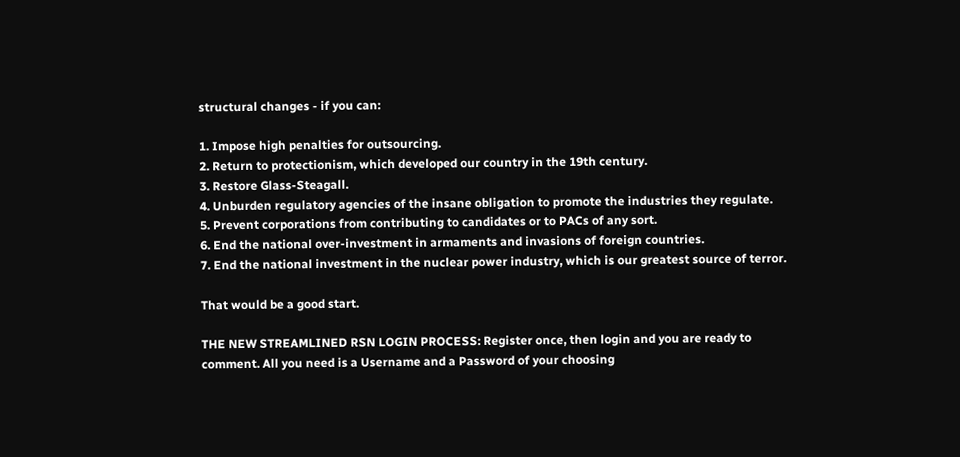structural changes - if you can:

1. Impose high penalties for outsourcing.
2. Return to protectionism, which developed our country in the 19th century.
3. Restore Glass-Steagall.
4. Unburden regulatory agencies of the insane obligation to promote the industries they regulate.
5. Prevent corporations from contributing to candidates or to PACs of any sort.
6. End the national over-investment in armaments and invasions of foreign countries.
7. End the national investment in the nuclear power industry, which is our greatest source of terror.

That would be a good start.

THE NEW STREAMLINED RSN LOGIN PROCESS: Register once, then login and you are ready to comment. All you need is a Username and a Password of your choosing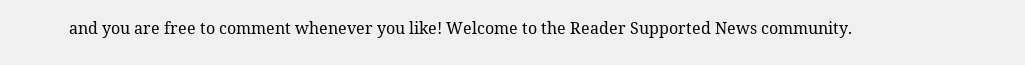and you are free to comment whenever you like! Welcome to the Reader Supported News community.